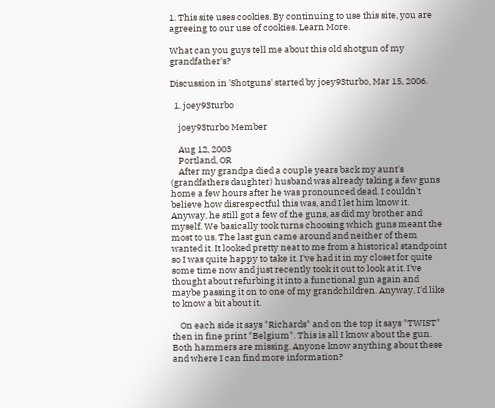1. This site uses cookies. By continuing to use this site, you are agreeing to our use of cookies. Learn More.

What can you guys tell me about this old shotgun of my grandfather's?

Discussion in 'Shotguns' started by joey93turbo, Mar 15, 2006.

  1. joey93turbo

    joey93turbo Member

    Aug 12, 2003
    Portland, OR
    After my grandpa died a couple years back my aunt's (grandfathers daughter) husband was already taking a few guns home a few hours after he was pronounced dead. I couldn't believe how disrespectful this was, and I let him know it. Anyway, he still got a few of the guns, as did my brother and myself. We basically took turns choosing which guns meant the most to us. The last gun came around and neither of them wanted it. It looked pretty neat to me from a historical standpoint so I was quite happy to take it. I've had it in my closet for quite some time now and just recently took it out to look at it. I've thought about refurbing it into a functional gun again and maybe passing it on to one of my grandchildren. Anyway, I'd like to know a bit about it.

    On each side it says "Richards" and on the top it says "TWIST" then in fine print "Belgium". This is all I know about the gun. Both hammers are missing. Anyone know anything about these and where I can find more information?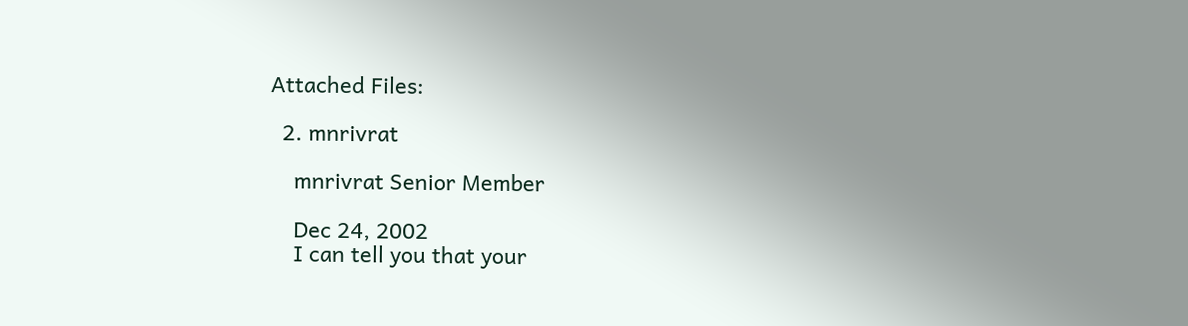Attached Files:

  2. mnrivrat

    mnrivrat Senior Member

    Dec 24, 2002
    I can tell you that your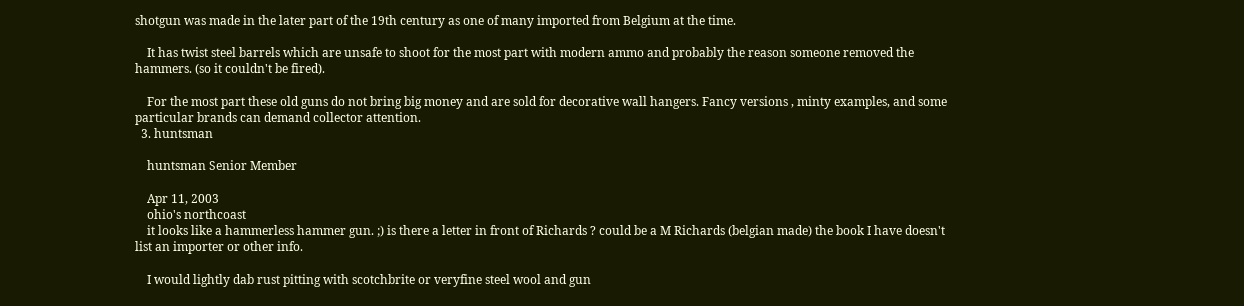shotgun was made in the later part of the 19th century as one of many imported from Belgium at the time.

    It has twist steel barrels which are unsafe to shoot for the most part with modern ammo and probably the reason someone removed the hammers. (so it couldn't be fired).

    For the most part these old guns do not bring big money and are sold for decorative wall hangers. Fancy versions , minty examples, and some particular brands can demand collector attention.
  3. huntsman

    huntsman Senior Member

    Apr 11, 2003
    ohio's northcoast
    it looks like a hammerless hammer gun. ;) is there a letter in front of Richards ? could be a M Richards (belgian made) the book I have doesn't list an importer or other info.

    I would lightly dab rust pitting with scotchbrite or veryfine steel wool and gun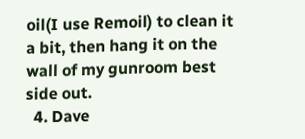oil(I use Remoil) to clean it a bit, then hang it on the wall of my gunroom best side out.
  4. Dave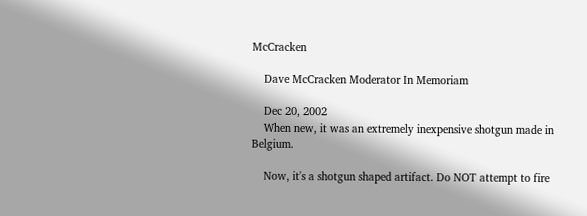McCracken

    Dave McCracken Moderator In Memoriam

    Dec 20, 2002
    When new, it was an extremely inexpensive shotgun made in Belgium.

    Now, it's a shotgun shaped artifact. Do NOT attempt to fire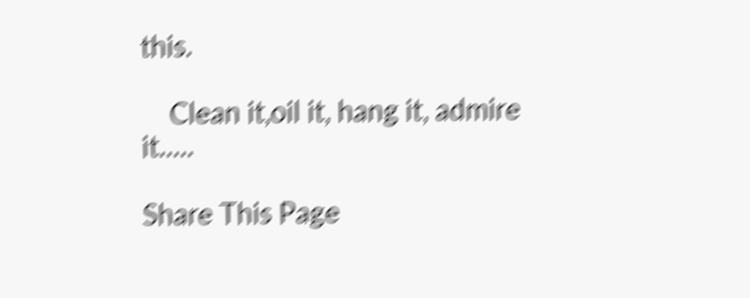this.

    Clean it,oil it, hang it, admire it.....

Share This Page